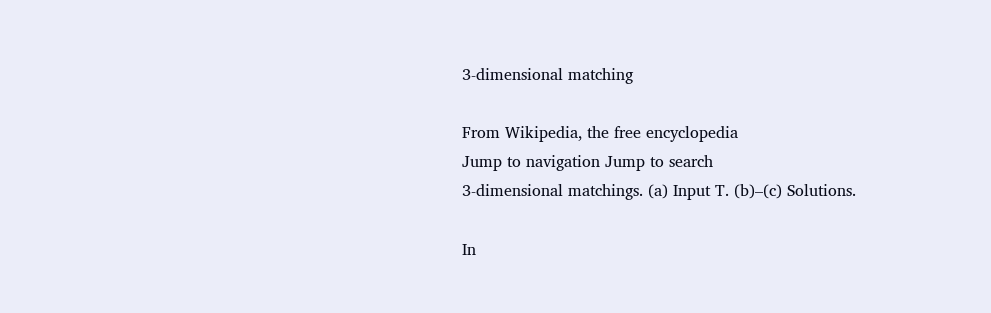3-dimensional matching

From Wikipedia, the free encyclopedia
Jump to navigation Jump to search
3-dimensional matchings. (a) Input T. (b)–(c) Solutions.

In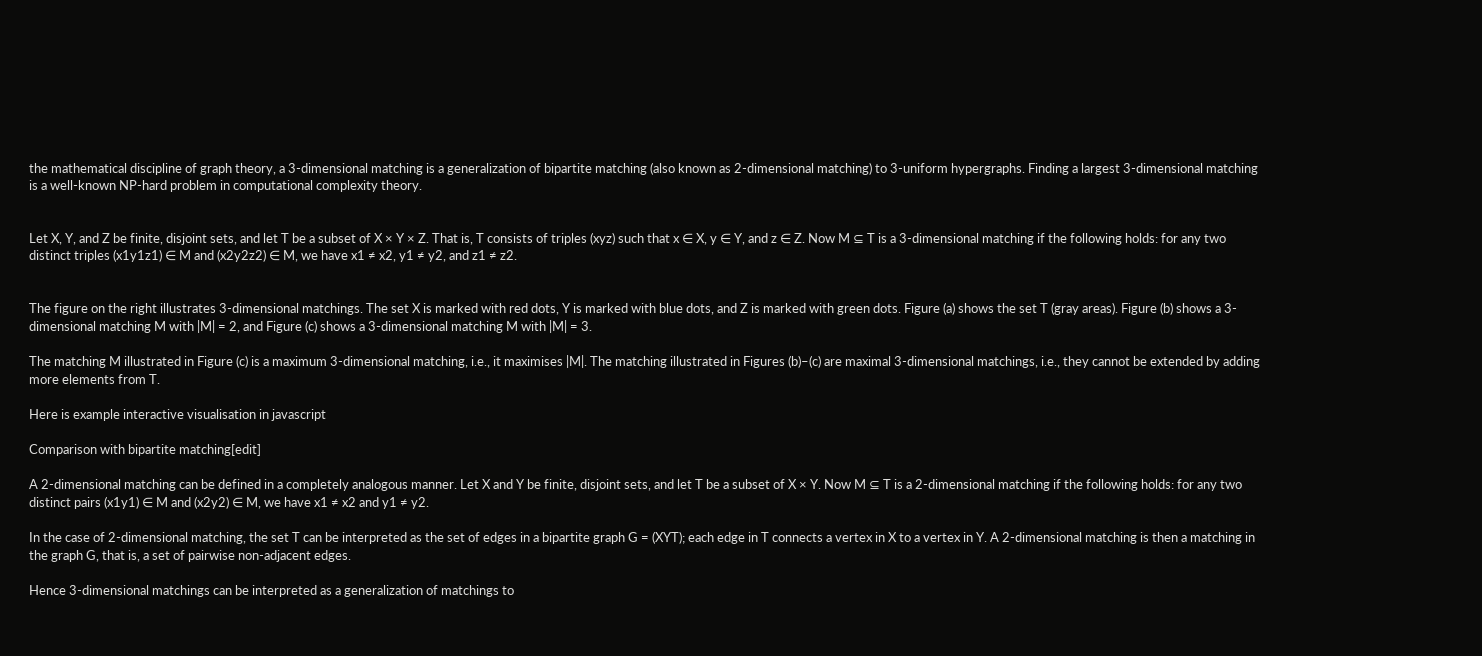the mathematical discipline of graph theory, a 3-dimensional matching is a generalization of bipartite matching (also known as 2-dimensional matching) to 3-uniform hypergraphs. Finding a largest 3-dimensional matching is a well-known NP-hard problem in computational complexity theory.


Let X, Y, and Z be finite, disjoint sets, and let T be a subset of X × Y × Z. That is, T consists of triples (xyz) such that x ∈ X, y ∈ Y, and z ∈ Z. Now M ⊆ T is a 3-dimensional matching if the following holds: for any two distinct triples (x1y1z1) ∈ M and (x2y2z2) ∈ M, we have x1 ≠ x2, y1 ≠ y2, and z1 ≠ z2.


The figure on the right illustrates 3-dimensional matchings. The set X is marked with red dots, Y is marked with blue dots, and Z is marked with green dots. Figure (a) shows the set T (gray areas). Figure (b) shows a 3-dimensional matching M with |M| = 2, and Figure (c) shows a 3-dimensional matching M with |M| = 3.

The matching M illustrated in Figure (c) is a maximum 3-dimensional matching, i.e., it maximises |M|. The matching illustrated in Figures (b)–(c) are maximal 3-dimensional matchings, i.e., they cannot be extended by adding more elements from T.

Here is example interactive visualisation in javascript

Comparison with bipartite matching[edit]

A 2-dimensional matching can be defined in a completely analogous manner. Let X and Y be finite, disjoint sets, and let T be a subset of X × Y. Now M ⊆ T is a 2-dimensional matching if the following holds: for any two distinct pairs (x1y1) ∈ M and (x2y2) ∈ M, we have x1 ≠ x2 and y1 ≠ y2.

In the case of 2-dimensional matching, the set T can be interpreted as the set of edges in a bipartite graph G = (XYT); each edge in T connects a vertex in X to a vertex in Y. A 2-dimensional matching is then a matching in the graph G, that is, a set of pairwise non-adjacent edges.

Hence 3-dimensional matchings can be interpreted as a generalization of matchings to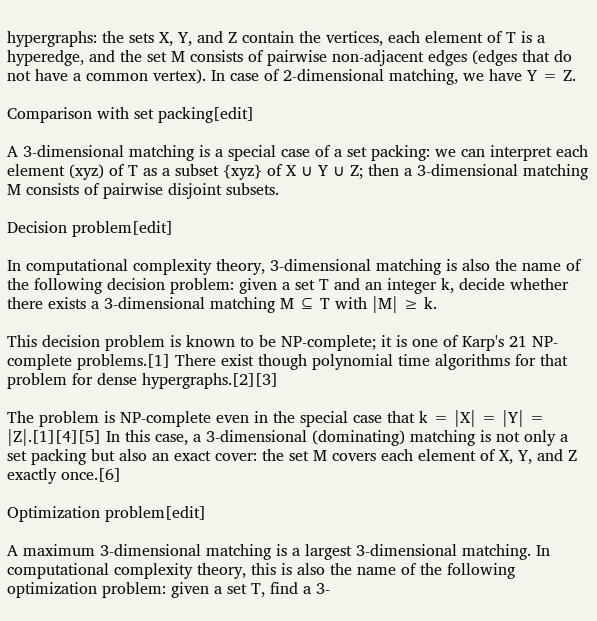hypergraphs: the sets X, Y, and Z contain the vertices, each element of T is a hyperedge, and the set M consists of pairwise non-adjacent edges (edges that do not have a common vertex). In case of 2-dimensional matching, we have Y = Z.

Comparison with set packing[edit]

A 3-dimensional matching is a special case of a set packing: we can interpret each element (xyz) of T as a subset {xyz} of X ∪ Y ∪ Z; then a 3-dimensional matching M consists of pairwise disjoint subsets.

Decision problem[edit]

In computational complexity theory, 3-dimensional matching is also the name of the following decision problem: given a set T and an integer k, decide whether there exists a 3-dimensional matching M ⊆ T with |M| ≥ k.

This decision problem is known to be NP-complete; it is one of Karp's 21 NP-complete problems.[1] There exist though polynomial time algorithms for that problem for dense hypergraphs.[2][3]

The problem is NP-complete even in the special case that k = |X| = |Y| = |Z|.[1][4][5] In this case, a 3-dimensional (dominating) matching is not only a set packing but also an exact cover: the set M covers each element of X, Y, and Z exactly once.[6]

Optimization problem[edit]

A maximum 3-dimensional matching is a largest 3-dimensional matching. In computational complexity theory, this is also the name of the following optimization problem: given a set T, find a 3-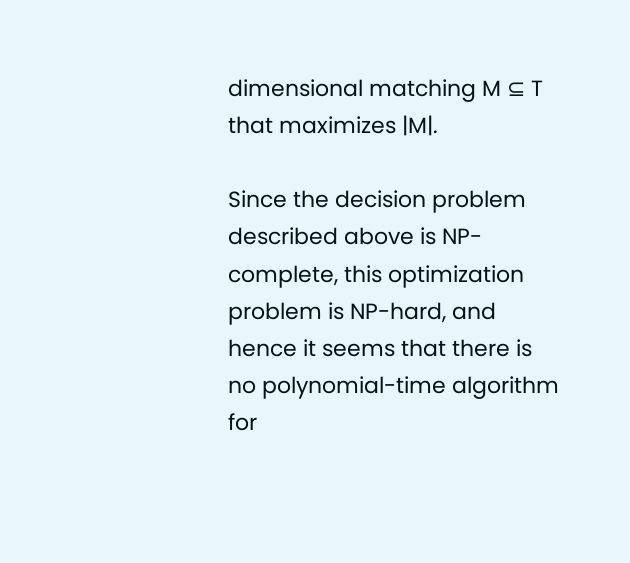dimensional matching M ⊆ T that maximizes |M|.

Since the decision problem described above is NP-complete, this optimization problem is NP-hard, and hence it seems that there is no polynomial-time algorithm for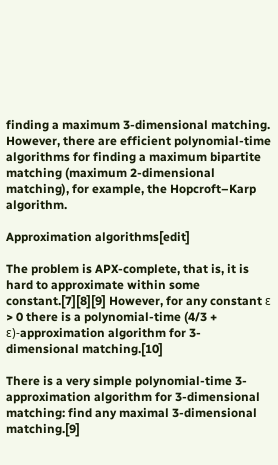finding a maximum 3-dimensional matching. However, there are efficient polynomial-time algorithms for finding a maximum bipartite matching (maximum 2-dimensional matching), for example, the Hopcroft–Karp algorithm.

Approximation algorithms[edit]

The problem is APX-complete, that is, it is hard to approximate within some constant.[7][8][9] However, for any constant ε > 0 there is a polynomial-time (4/3 + ε)-approximation algorithm for 3-dimensional matching.[10]

There is a very simple polynomial-time 3-approximation algorithm for 3-dimensional matching: find any maximal 3-dimensional matching.[9]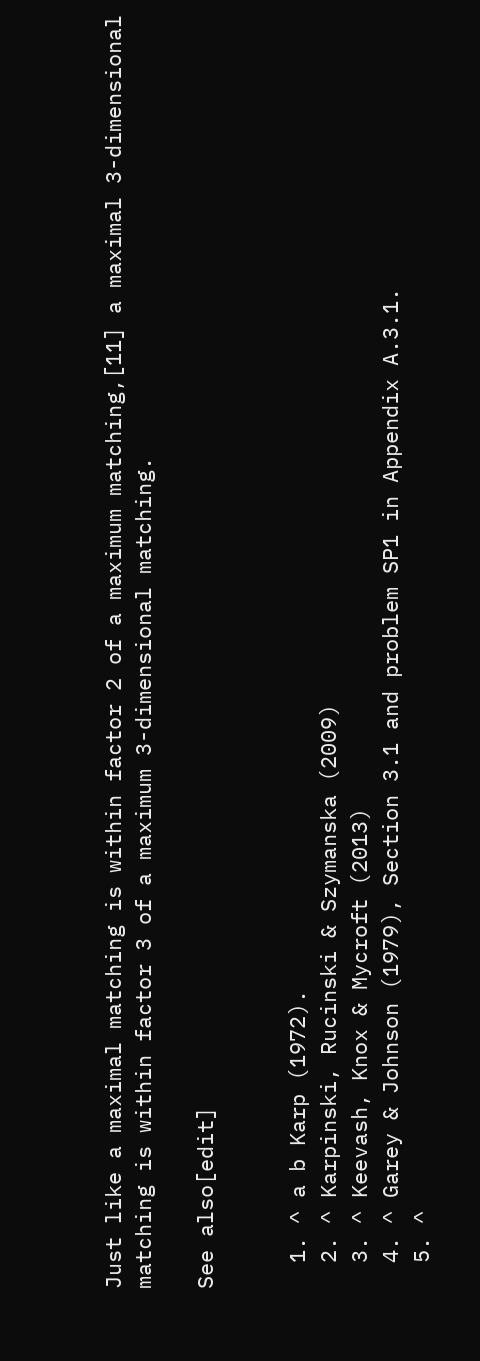Just like a maximal matching is within factor 2 of a maximum matching,[11] a maximal 3-dimensional matching is within factor 3 of a maximum 3-dimensional matching.

See also[edit]


  1. ^ a b Karp (1972).
  2. ^ Karpinski, Rucinski & Szymanska (2009)
  3. ^ Keevash, Knox & Mycroft (2013)
  4. ^ Garey & Johnson (1979), Section 3.1 and problem SP1 in Appendix A.3.1.
  5. ^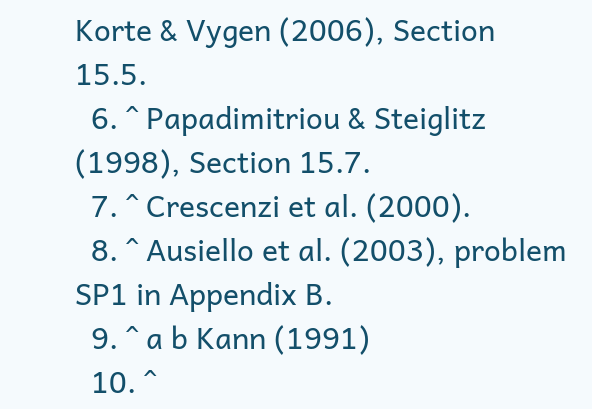Korte & Vygen (2006), Section 15.5.
  6. ^ Papadimitriou & Steiglitz (1998), Section 15.7.
  7. ^ Crescenzi et al. (2000).
  8. ^ Ausiello et al. (2003), problem SP1 in Appendix B.
  9. ^ a b Kann (1991)
  10. ^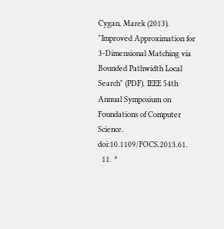Cygan, Marek (2013). "Improved Approximation for 3-Dimensional Matching via Bounded Pathwidth Local Search" (PDF). IEEE 54th Annual Symposium on Foundations of Computer Science. doi:10.1109/FOCS.2013.61.
  11. ^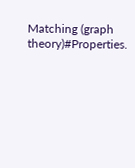Matching (graph theory)#Properties.